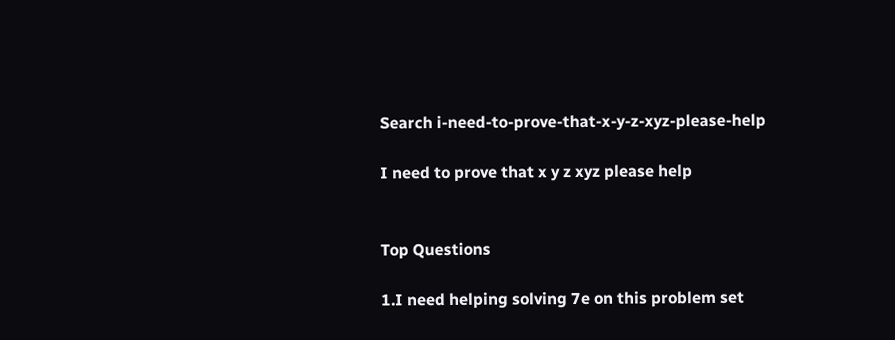Search i-need-to-prove-that-x-y-z-xyz-please-help

I need to prove that x y z xyz please help


Top Questions

1.I need helping solving 7e on this problem set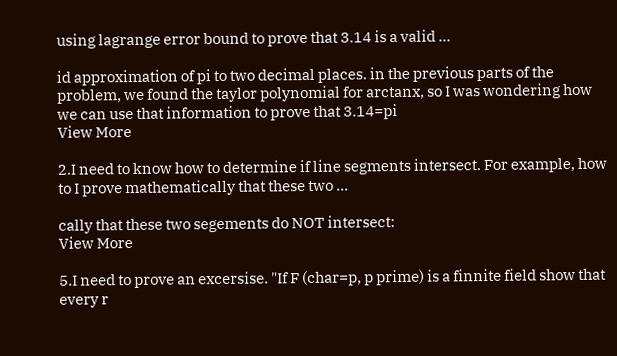using lagrange error bound to prove that 3.14 is a valid ...

id approximation of pi to two decimal places. in the previous parts of the problem, we found the taylor polynomial for arctanx, so I was wondering how we can use that information to prove that 3.14=pi
View More

2.I need to know how to determine if line segments intersect. For example, how to I prove mathematically that these two ...

cally that these two segements do NOT intersect:
View More

5.I need to prove an excersise. "If F (char=p, p prime) is a finnite field show that every r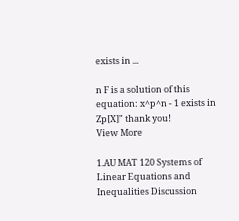exists in ...

n F is a solution of this equation: x^p^n - 1 exists in Zp[X]" thank you!
View More

1.AU MAT 120 Systems of Linear Equations and Inequalities Discussion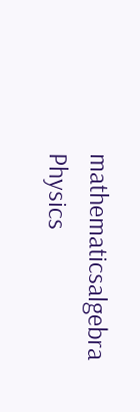mathematicsalgebra Physics